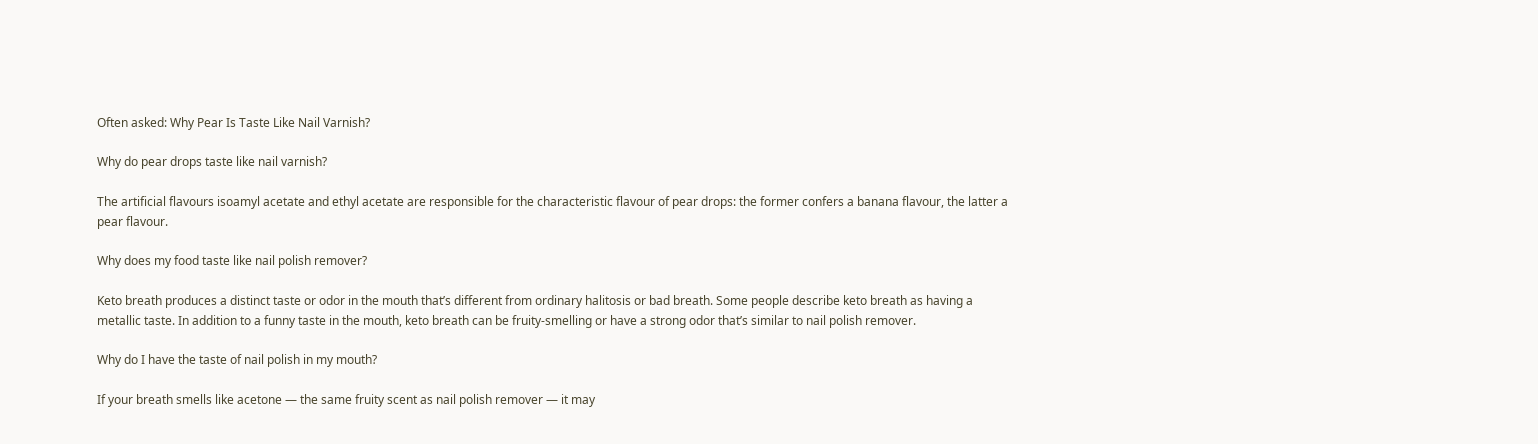Often asked: Why Pear Is Taste Like Nail Varnish?

Why do pear drops taste like nail varnish?

The artificial flavours isoamyl acetate and ethyl acetate are responsible for the characteristic flavour of pear drops: the former confers a banana flavour, the latter a pear flavour.

Why does my food taste like nail polish remover?

Keto breath produces a distinct taste or odor in the mouth that’s different from ordinary halitosis or bad breath. Some people describe keto breath as having a metallic taste. In addition to a funny taste in the mouth, keto breath can be fruity-smelling or have a strong odor that’s similar to nail polish remover.

Why do I have the taste of nail polish in my mouth?

If your breath smells like acetone — the same fruity scent as nail polish remover — it may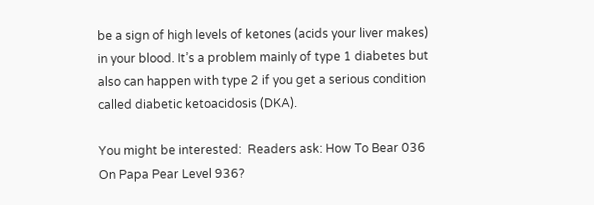be a sign of high levels of ketones (acids your liver makes) in your blood. It’s a problem mainly of type 1 diabetes but also can happen with type 2 if you get a serious condition called diabetic ketoacidosis (DKA).

You might be interested:  Readers ask: How To Bear 036 On Papa Pear Level 936?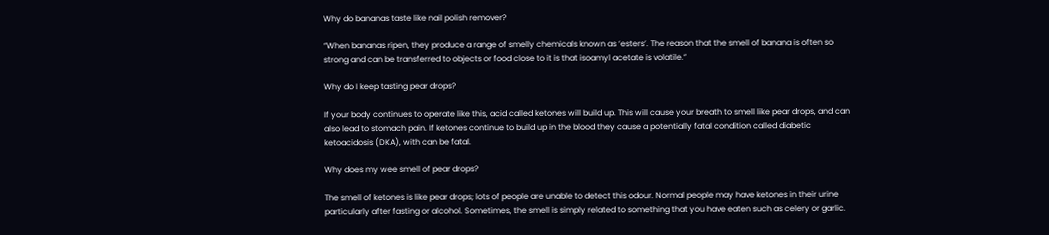Why do bananas taste like nail polish remover?

“When bananas ripen, they produce a range of smelly chemicals known as ‘esters’. The reason that the smell of banana is often so strong and can be transferred to objects or food close to it is that isoamyl acetate is volatile.”

Why do I keep tasting pear drops?

If your body continues to operate like this, acid called ketones will build up. This will cause your breath to smell like pear drops, and can also lead to stomach pain. If ketones continue to build up in the blood they cause a potentially fatal condition called diabetic ketoacidosis (DKA), with can be fatal.

Why does my wee smell of pear drops?

The smell of ketones is like pear drops; lots of people are unable to detect this odour. Normal people may have ketones in their urine particularly after fasting or alcohol. Sometimes, the smell is simply related to something that you have eaten such as celery or garlic.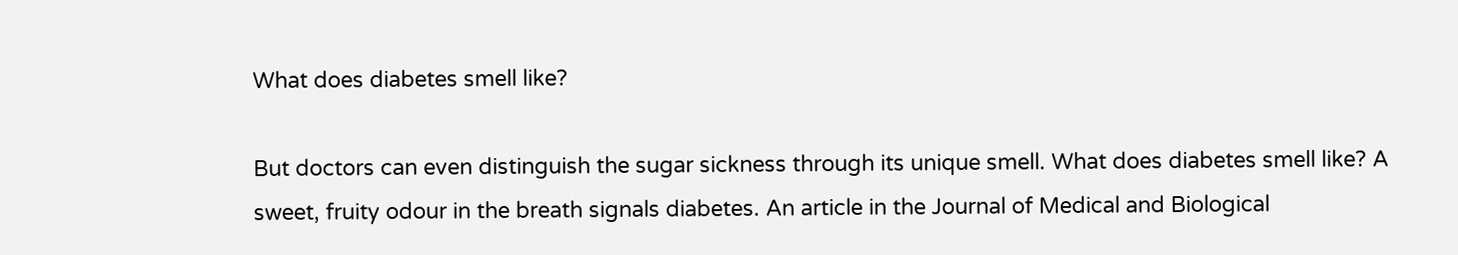What does diabetes smell like?

But doctors can even distinguish the sugar sickness through its unique smell. What does diabetes smell like? A sweet, fruity odour in the breath signals diabetes. An article in the Journal of Medical and Biological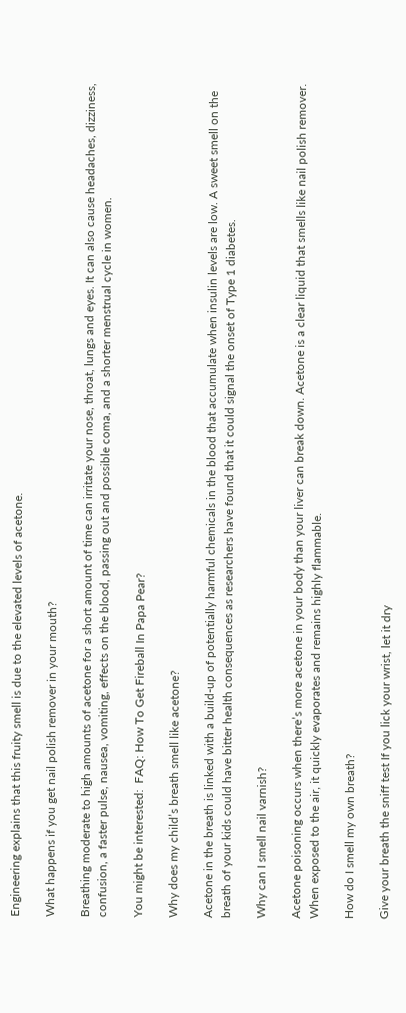Engineering explains that this fruity smell is due to the elevated levels of acetone.

What happens if you get nail polish remover in your mouth?

Breathing moderate to high amounts of acetone for a short amount of time can irritate your nose, throat, lungs and eyes. It can also cause headaches, dizziness, confusion, a faster pulse, nausea, vomiting, effects on the blood, passing out and possible coma, and a shorter menstrual cycle in women.

You might be interested:  FAQ: How To Get Fireball In Papa Pear?

Why does my child’s breath smell like acetone?

Acetone in the breath is linked with a build-up of potentially harmful chemicals in the blood that accumulate when insulin levels are low. A sweet smell on the breath of your kids could have bitter health consequences as researchers have found that it could signal the onset of Type 1 diabetes.

Why can I smell nail varnish?

Acetone poisoning occurs when there’s more acetone in your body than your liver can break down. Acetone is a clear liquid that smells like nail polish remover. When exposed to the air, it quickly evaporates and remains highly flammable.

How do I smell my own breath?

Give your breath the sniff test If you lick your wrist, let it dry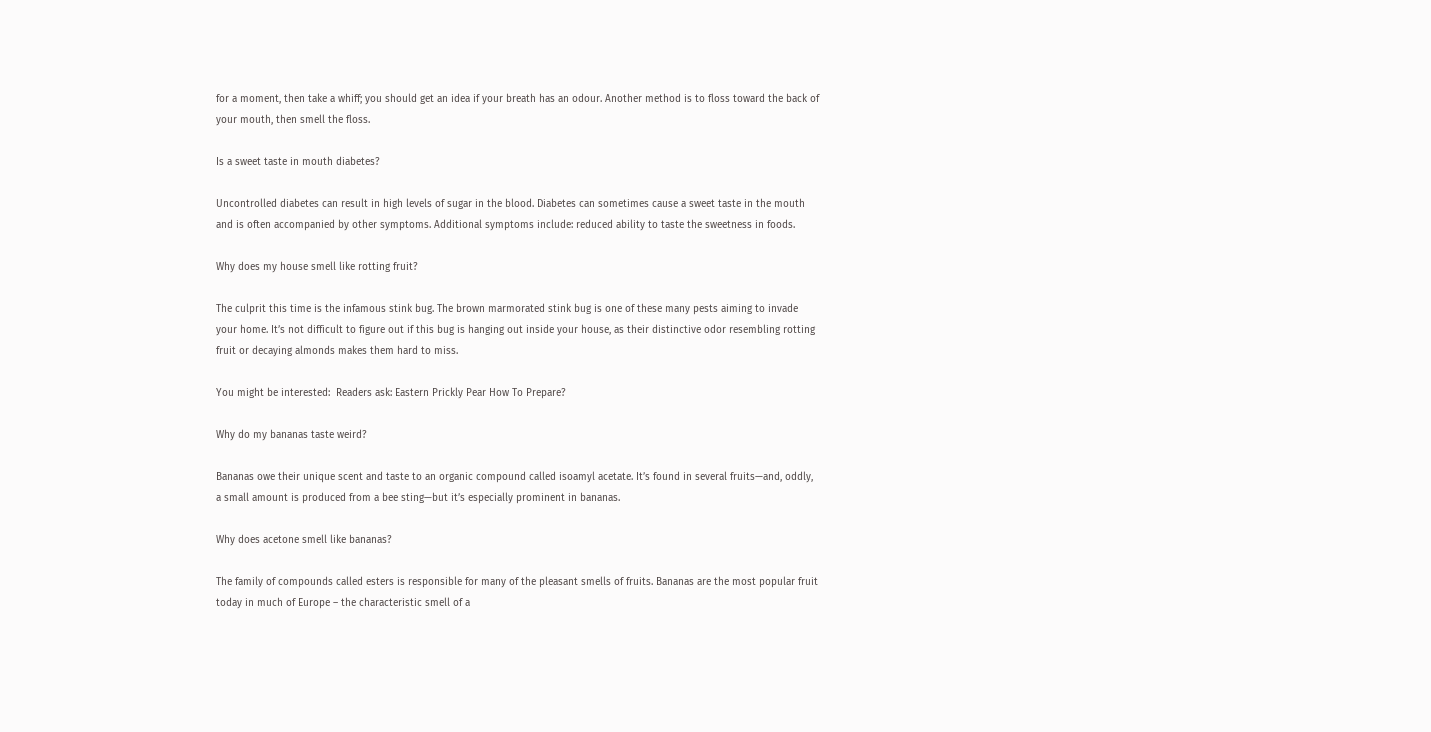for a moment, then take a whiff; you should get an idea if your breath has an odour. Another method is to floss toward the back of your mouth, then smell the floss.

Is a sweet taste in mouth diabetes?

Uncontrolled diabetes can result in high levels of sugar in the blood. Diabetes can sometimes cause a sweet taste in the mouth and is often accompanied by other symptoms. Additional symptoms include: reduced ability to taste the sweetness in foods.

Why does my house smell like rotting fruit?

The culprit this time is the infamous stink bug. The brown marmorated stink bug is one of these many pests aiming to invade your home. It’s not difficult to figure out if this bug is hanging out inside your house, as their distinctive odor resembling rotting fruit or decaying almonds makes them hard to miss.

You might be interested:  Readers ask: Eastern Prickly Pear How To Prepare?

Why do my bananas taste weird?

Bananas owe their unique scent and taste to an organic compound called isoamyl acetate. It’s found in several fruits—and, oddly, a small amount is produced from a bee sting—but it’s especially prominent in bananas.

Why does acetone smell like bananas?

The family of compounds called esters is responsible for many of the pleasant smells of fruits. Bananas are the most popular fruit today in much of Europe – the characteristic smell of a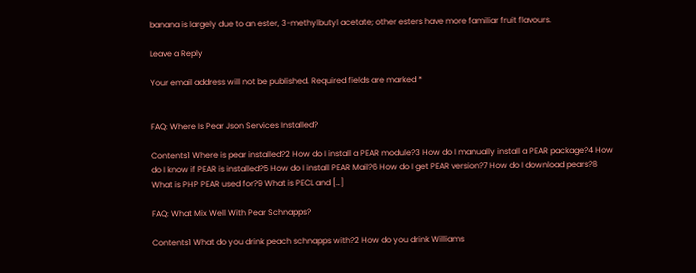banana is largely due to an ester, 3-methylbutyl acetate; other esters have more familiar fruit flavours.

Leave a Reply

Your email address will not be published. Required fields are marked *


FAQ: Where Is Pear Json Services Installed?

Contents1 Where is pear installed?2 How do I install a PEAR module?3 How do I manually install a PEAR package?4 How do I know if PEAR is installed?5 How do I install PEAR Mail?6 How do I get PEAR version?7 How do I download pears?8 What is PHP PEAR used for?9 What is PECL and […]

FAQ: What Mix Well With Pear Schnapps?

Contents1 What do you drink peach schnapps with?2 How do you drink Williams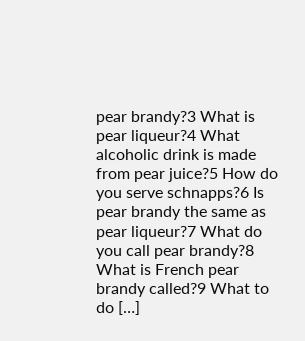pear brandy?3 What is pear liqueur?4 What alcoholic drink is made from pear juice?5 How do you serve schnapps?6 Is pear brandy the same as pear liqueur?7 What do you call pear brandy?8 What is French pear brandy called?9 What to do […]